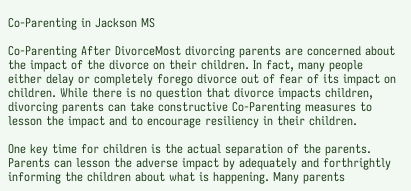Co-Parenting in Jackson MS

Co-Parenting After DivorceMost divorcing parents are concerned about the impact of the divorce on their children. In fact, many people either delay or completely forego divorce out of fear of its impact on children. While there is no question that divorce impacts children, divorcing parents can take constructive Co-Parenting measures to lesson the impact and to encourage resiliency in their children.

One key time for children is the actual separation of the parents. Parents can lesson the adverse impact by adequately and forthrightly informing the children about what is happening. Many parents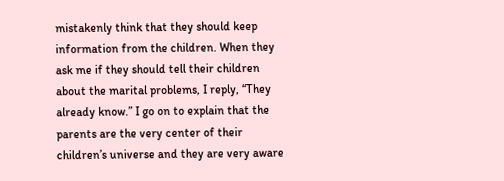mistakenly think that they should keep information from the children. When they ask me if they should tell their children about the marital problems, I reply, “They already know.” I go on to explain that the parents are the very center of their children’s universe and they are very aware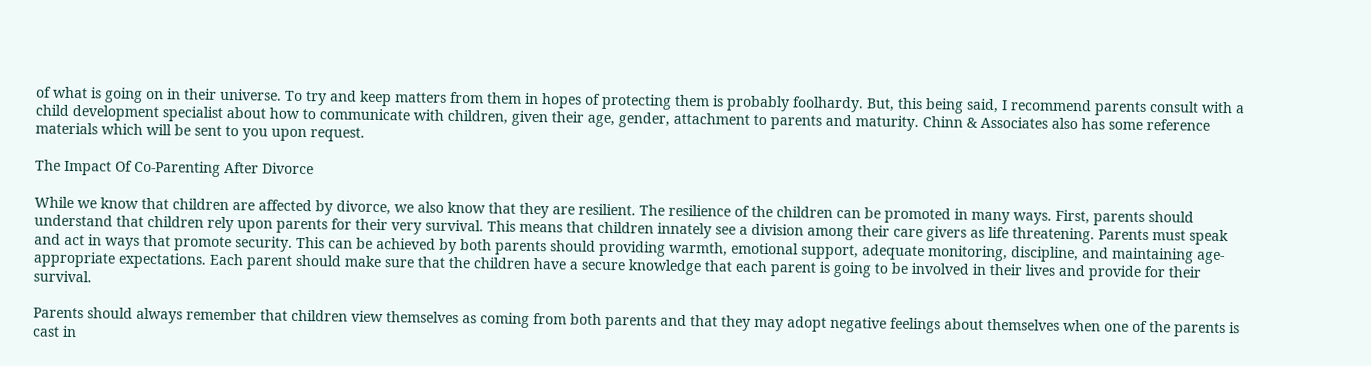of what is going on in their universe. To try and keep matters from them in hopes of protecting them is probably foolhardy. But, this being said, I recommend parents consult with a child development specialist about how to communicate with children, given their age, gender, attachment to parents and maturity. Chinn & Associates also has some reference materials which will be sent to you upon request.

The Impact Of Co-Parenting After Divorce

While we know that children are affected by divorce, we also know that they are resilient. The resilience of the children can be promoted in many ways. First, parents should understand that children rely upon parents for their very survival. This means that children innately see a division among their care givers as life threatening. Parents must speak and act in ways that promote security. This can be achieved by both parents should providing warmth, emotional support, adequate monitoring, discipline, and maintaining age-appropriate expectations. Each parent should make sure that the children have a secure knowledge that each parent is going to be involved in their lives and provide for their survival.

Parents should always remember that children view themselves as coming from both parents and that they may adopt negative feelings about themselves when one of the parents is cast in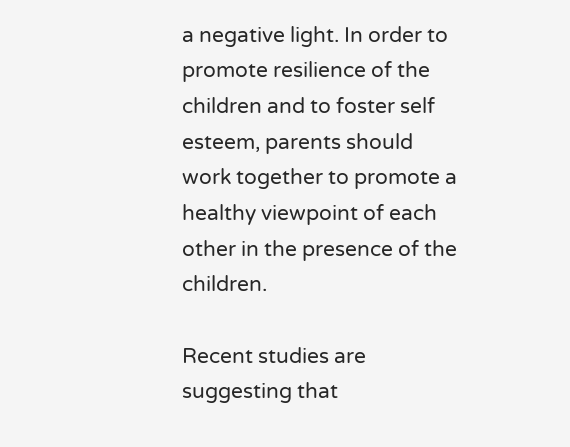a negative light. In order to promote resilience of the children and to foster self esteem, parents should work together to promote a healthy viewpoint of each other in the presence of the children.

Recent studies are suggesting that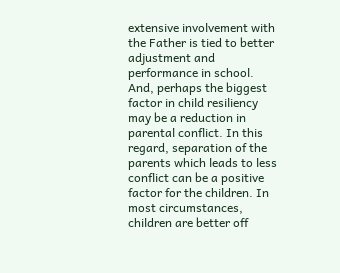extensive involvement with the Father is tied to better adjustment and performance in school. And, perhaps the biggest factor in child resiliency may be a reduction in parental conflict. In this regard, separation of the parents which leads to less conflict can be a positive factor for the children. In most circumstances, children are better off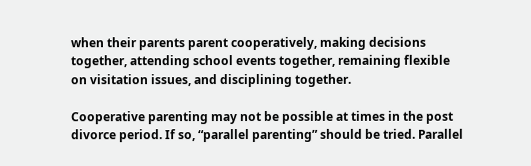when their parents parent cooperatively, making decisions together, attending school events together, remaining flexible on visitation issues, and disciplining together.

Cooperative parenting may not be possible at times in the post divorce period. If so, “parallel parenting” should be tried. Parallel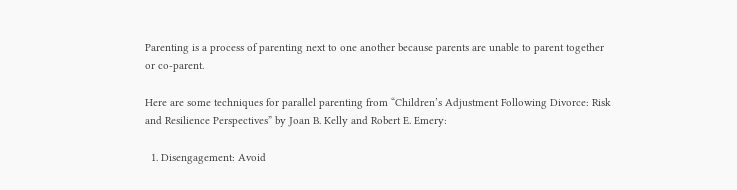Parenting is a process of parenting next to one another because parents are unable to parent together or co-parent.

Here are some techniques for parallel parenting from “Children’s Adjustment Following Divorce: Risk and Resilience Perspectives” by Joan B. Kelly and Robert E. Emery:

  1. Disengagement: Avoid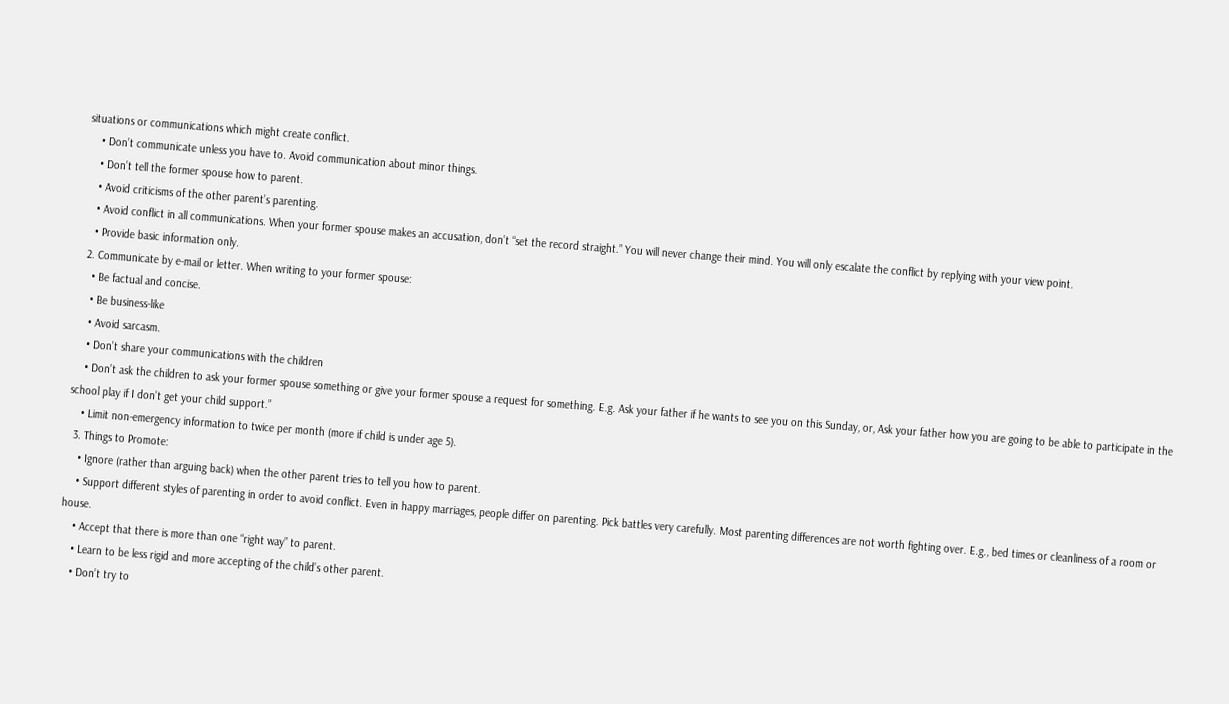situations or communications which might create conflict.
    • Don’t communicate unless you have to. Avoid communication about minor things.
    • Don’t tell the former spouse how to parent.
    • Avoid criticisms of the other parent’s parenting.
    • Avoid conflict in all communications. When your former spouse makes an accusation, don’t “set the record straight.” You will never change their mind. You will only escalate the conflict by replying with your view point.
    • Provide basic information only.
  2. Communicate by e-mail or letter. When writing to your former spouse:
    • Be factual and concise.
    • Be business-like
    • Avoid sarcasm.
    • Don’t share your communications with the children
    • Don’t ask the children to ask your former spouse something or give your former spouse a request for something. E.g. Ask your father if he wants to see you on this Sunday, or, Ask your father how you are going to be able to participate in the school play if I don’t get your child support.”
    • Limit non-emergency information to twice per month (more if child is under age 5).
  3. Things to Promote:
    • Ignore (rather than arguing back) when the other parent tries to tell you how to parent.
    • Support different styles of parenting in order to avoid conflict. Even in happy marriages, people differ on parenting. Pick battles very carefully. Most parenting differences are not worth fighting over. E.g., bed times or cleanliness of a room or house.
    • Accept that there is more than one “right way” to parent.
    • Learn to be less rigid and more accepting of the child’s other parent.
    • Don’t try to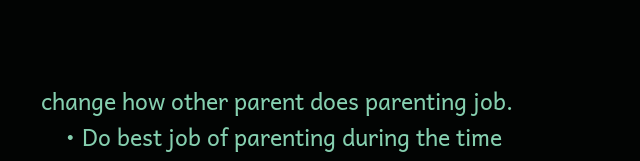change how other parent does parenting job.
    • Do best job of parenting during the time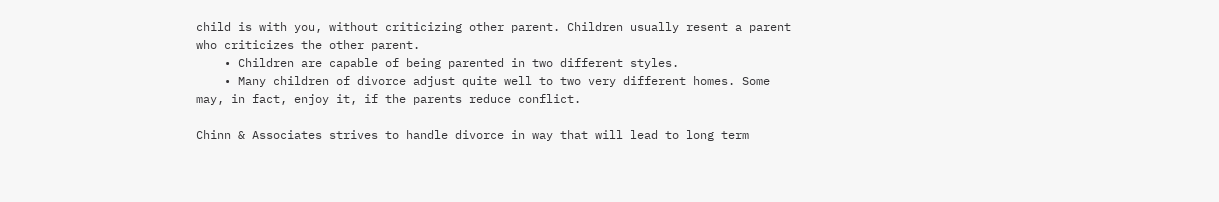child is with you, without criticizing other parent. Children usually resent a parent who criticizes the other parent.
    • Children are capable of being parented in two different styles.
    • Many children of divorce adjust quite well to two very different homes. Some may, in fact, enjoy it, if the parents reduce conflict.

Chinn & Associates strives to handle divorce in way that will lead to long term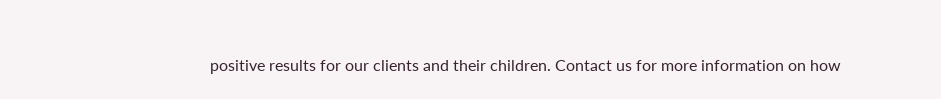positive results for our clients and their children. Contact us for more information on how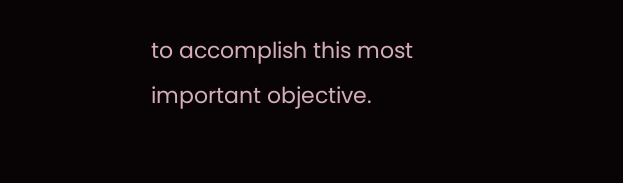to accomplish this most important objective.